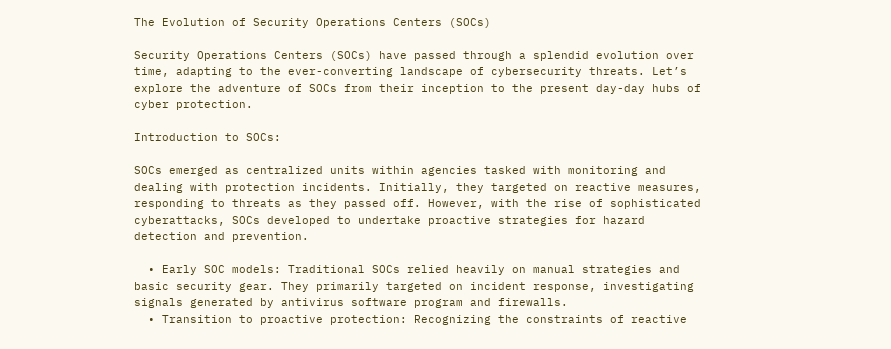The Evolution of Security Operations Centers (SOCs)

Security Operations Centers (SOCs) have passed through a splendid evolution over time, adapting to the ever-converting landscape of cybersecurity threats. Let’s explore the adventure of SOCs from their inception to the present day-day hubs of cyber protection.

Introduction to SOCs:

SOCs emerged as centralized units within agencies tasked with monitoring and dealing with protection incidents. Initially, they targeted on reactive measures, responding to threats as they passed off. However, with the rise of sophisticated cyberattacks, SOCs developed to undertake proactive strategies for hazard detection and prevention.

  • Early SOC models: Traditional SOCs relied heavily on manual strategies and basic security gear. They primarily targeted on incident response, investigating signals generated by antivirus software program and firewalls.
  • Transition to proactive protection: Recognizing the constraints of reactive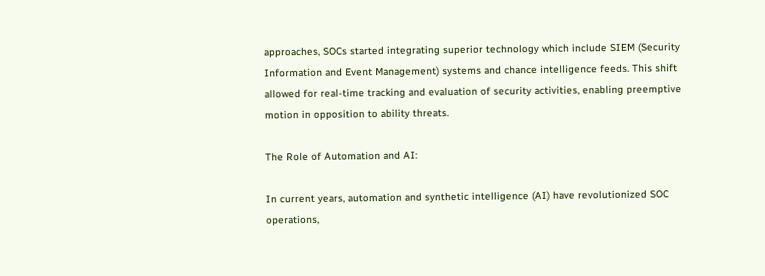approaches, SOCs started integrating superior technology which include SIEM (Security Information and Event Management) systems and chance intelligence feeds. This shift allowed for real-time tracking and evaluation of security activities, enabling preemptive motion in opposition to ability threats.

The Role of Automation and AI:

In current years, automation and synthetic intelligence (AI) have revolutionized SOC operations,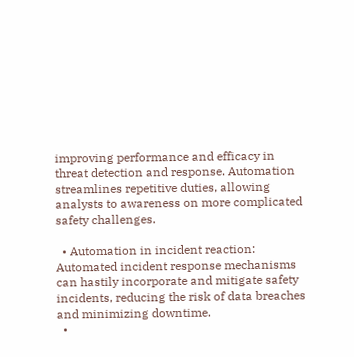improving performance and efficacy in threat detection and response. Automation streamlines repetitive duties, allowing analysts to awareness on more complicated safety challenges.

  • Automation in incident reaction: Automated incident response mechanisms can hastily incorporate and mitigate safety incidents, reducing the risk of data breaches and minimizing downtime.
  •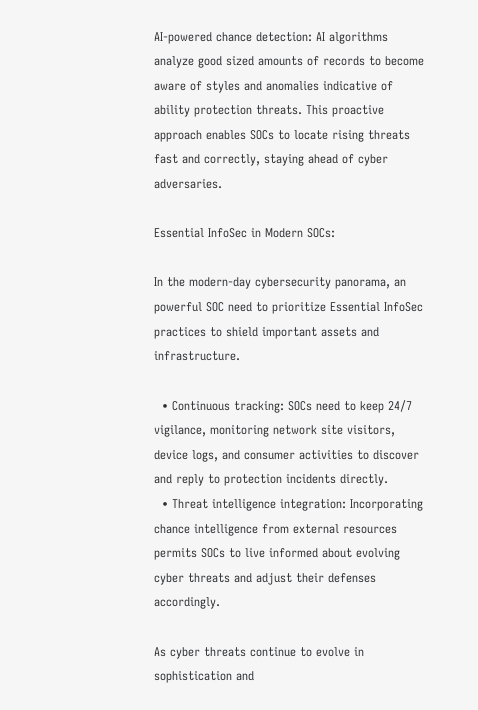AI-powered chance detection: AI algorithms analyze good sized amounts of records to become aware of styles and anomalies indicative of ability protection threats. This proactive approach enables SOCs to locate rising threats fast and correctly, staying ahead of cyber adversaries.

Essential InfoSec in Modern SOCs:

In the modern-day cybersecurity panorama, an powerful SOC need to prioritize Essential InfoSec practices to shield important assets and infrastructure.

  • Continuous tracking: SOCs need to keep 24/7 vigilance, monitoring network site visitors, device logs, and consumer activities to discover and reply to protection incidents directly.
  • Threat intelligence integration: Incorporating chance intelligence from external resources permits SOCs to live informed about evolving cyber threats and adjust their defenses accordingly.

As cyber threats continue to evolve in sophistication and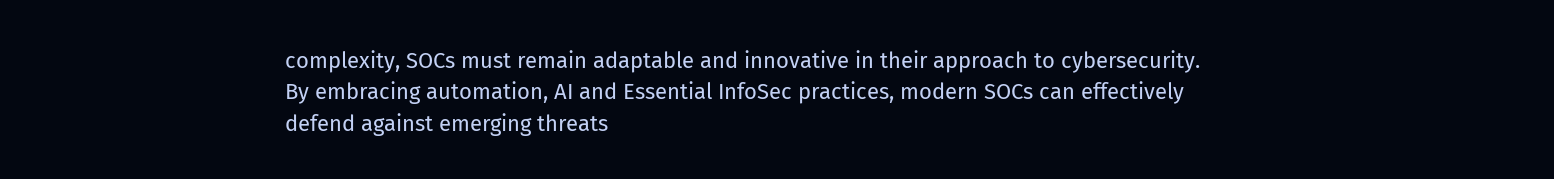complexity, SOCs must remain adaptable and innovative in their approach to cybersecurity. By embracing automation, AI and Essential InfoSec practices, modern SOCs can effectively defend against emerging threats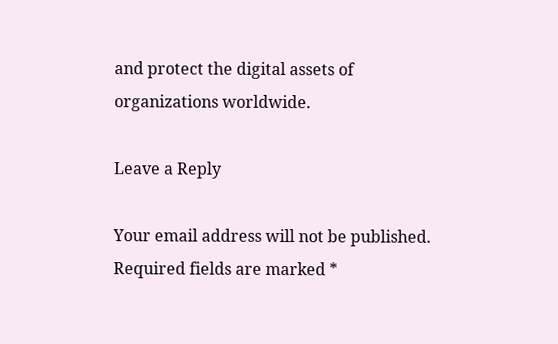and protect the digital assets of organizations worldwide.

Leave a Reply

Your email address will not be published. Required fields are marked *